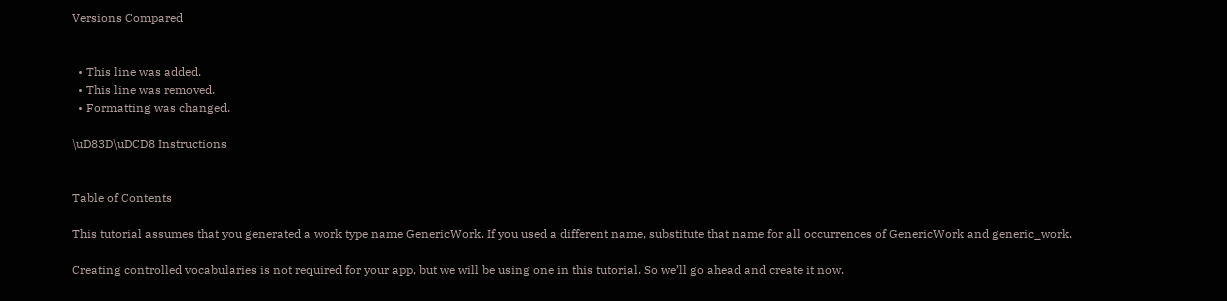Versions Compared


  • This line was added.
  • This line was removed.
  • Formatting was changed.

\uD83D\uDCD8 Instructions


Table of Contents

This tutorial assumes that you generated a work type name GenericWork. If you used a different name, substitute that name for all occurrences of GenericWork and generic_work.

Creating controlled vocabularies is not required for your app, but we will be using one in this tutorial. So we’ll go ahead and create it now.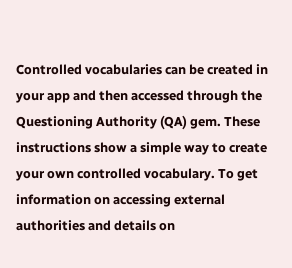Controlled vocabularies can be created in your app and then accessed through the Questioning Authority (QA) gem. These instructions show a simple way to create your own controlled vocabulary. To get information on accessing external authorities and details on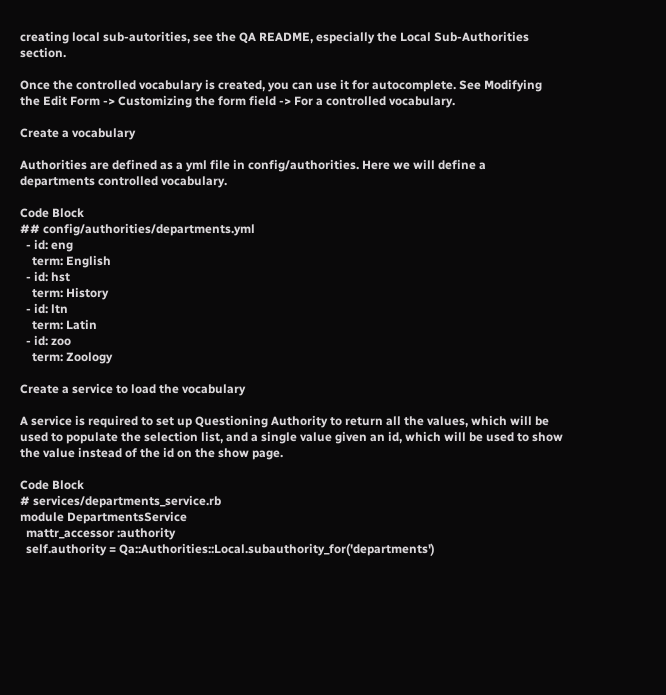creating local sub-autorities, see the QA README, especially the Local Sub-Authorities section.

Once the controlled vocabulary is created, you can use it for autocomplete. See Modifying the Edit Form -> Customizing the form field -> For a controlled vocabulary.

Create a vocabulary

Authorities are defined as a yml file in config/authorities. Here we will define a departments controlled vocabulary.

Code Block
## config/authorities/departments.yml
  - id: eng
    term: English
  - id: hst
    term: History
  - id: ltn
    term: Latin
  - id: zoo
    term: Zoology

Create a service to load the vocabulary

A service is required to set up Questioning Authority to return all the values, which will be used to populate the selection list, and a single value given an id, which will be used to show the value instead of the id on the show page.

Code Block
# services/departments_service.rb
module DepartmentsService
  mattr_accessor :authority
  self.authority = Qa::Authorities::Local.subauthority_for('departments')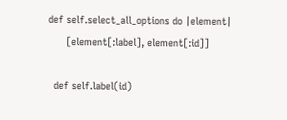def self.select_all_options do |element|
      [element[:label], element[:id]]

  def self.label(id)